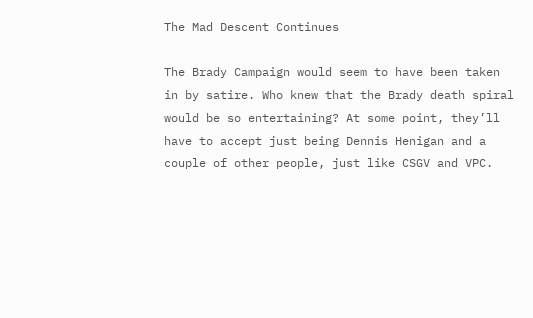The Mad Descent Continues

The Brady Campaign would seem to have been taken in by satire. Who knew that the Brady death spiral would be so entertaining? At some point, they’ll have to accept just being Dennis Henigan and a couple of other people, just like CSGV and VPC.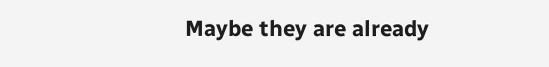Maybe they are already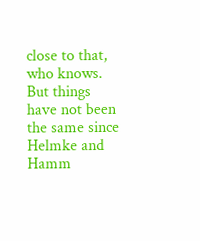close to that, who knows. But things have not been the same since Helmke and Hamm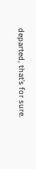departed, that’s for sure.